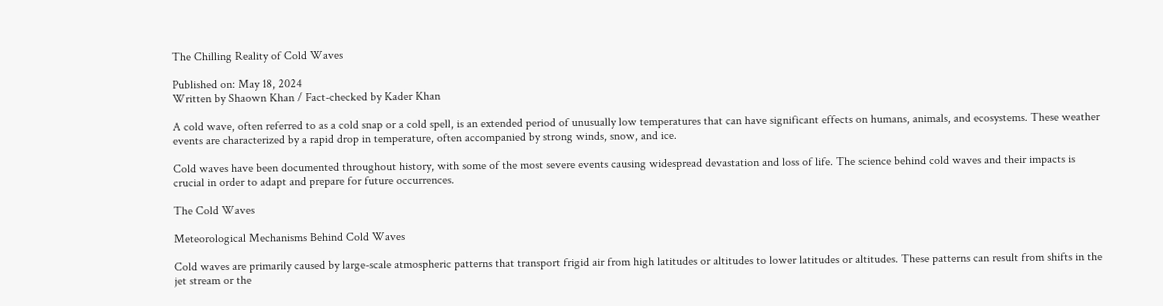The Chilling Reality of Cold Waves

Published on: May 18, 2024
Written by Shaown Khan / Fact-checked by Kader Khan

A cold wave, often referred to as a cold snap or a cold spell, is an extended period of unusually low temperatures that can have significant effects on humans, animals, and ecosystems. These weather events are characterized by a rapid drop in temperature, often accompanied by strong winds, snow, and ice.

Cold waves have been documented throughout history, with some of the most severe events causing widespread devastation and loss of life. The science behind cold waves and their impacts is crucial in order to adapt and prepare for future occurrences.

The Cold Waves

Meteorological Mechanisms Behind Cold Waves

Cold waves are primarily caused by large-scale atmospheric patterns that transport frigid air from high latitudes or altitudes to lower latitudes or altitudes. These patterns can result from shifts in the jet stream or the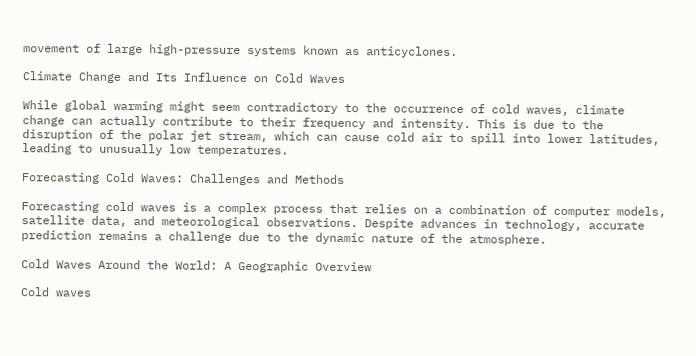movement of large high-pressure systems known as anticyclones.

Climate Change and Its Influence on Cold Waves

While global warming might seem contradictory to the occurrence of cold waves, climate change can actually contribute to their frequency and intensity. This is due to the disruption of the polar jet stream, which can cause cold air to spill into lower latitudes, leading to unusually low temperatures.

Forecasting Cold Waves: Challenges and Methods

Forecasting cold waves is a complex process that relies on a combination of computer models, satellite data, and meteorological observations. Despite advances in technology, accurate prediction remains a challenge due to the dynamic nature of the atmosphere.

Cold Waves Around the World: A Geographic Overview

Cold waves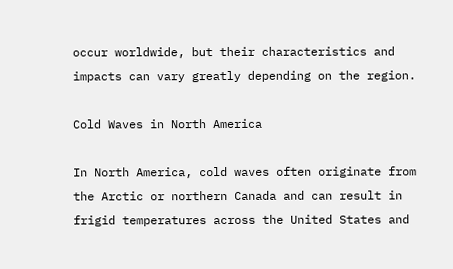occur worldwide, but their characteristics and impacts can vary greatly depending on the region.

Cold Waves in North America

In North America, cold waves often originate from the Arctic or northern Canada and can result in frigid temperatures across the United States and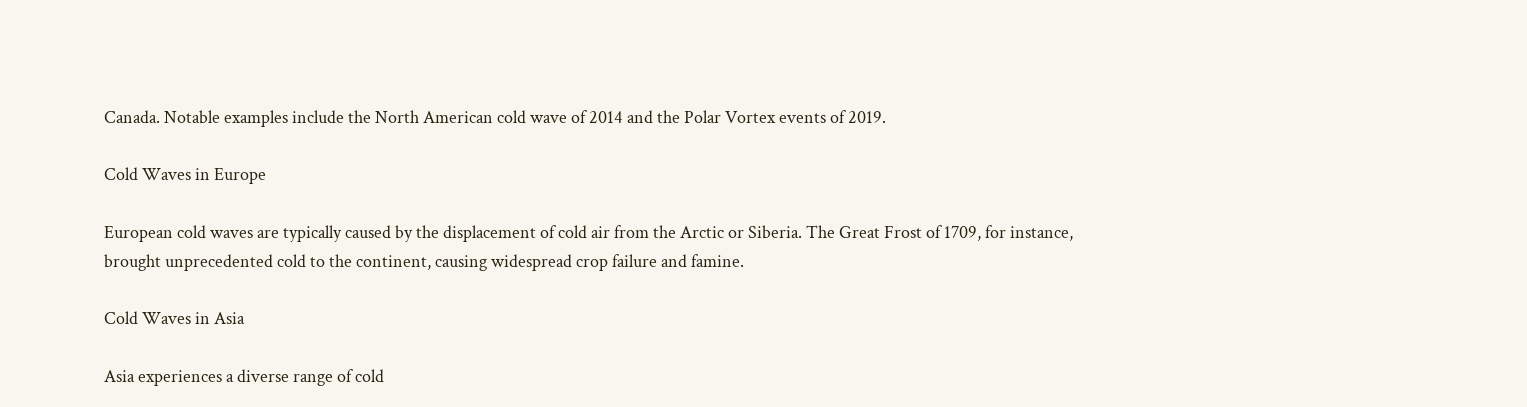Canada. Notable examples include the North American cold wave of 2014 and the Polar Vortex events of 2019.

Cold Waves in Europe

European cold waves are typically caused by the displacement of cold air from the Arctic or Siberia. The Great Frost of 1709, for instance, brought unprecedented cold to the continent, causing widespread crop failure and famine.

Cold Waves in Asia

Asia experiences a diverse range of cold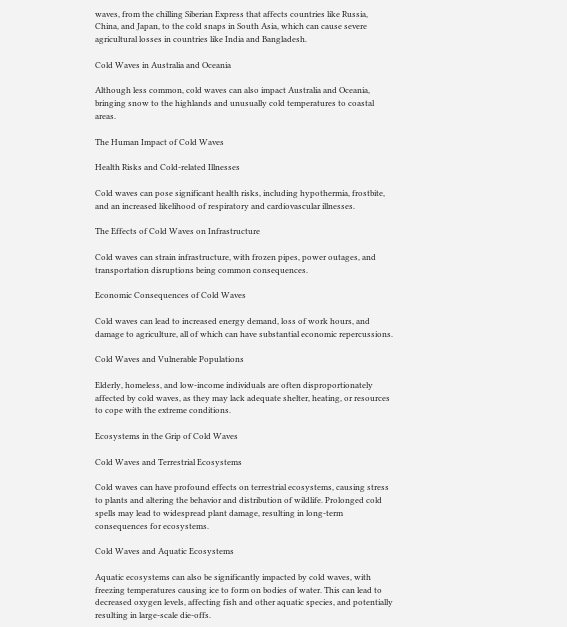waves, from the chilling Siberian Express that affects countries like Russia, China, and Japan, to the cold snaps in South Asia, which can cause severe agricultural losses in countries like India and Bangladesh.

Cold Waves in Australia and Oceania

Although less common, cold waves can also impact Australia and Oceania, bringing snow to the highlands and unusually cold temperatures to coastal areas.

The Human Impact of Cold Waves

Health Risks and Cold-related Illnesses

Cold waves can pose significant health risks, including hypothermia, frostbite, and an increased likelihood of respiratory and cardiovascular illnesses.

The Effects of Cold Waves on Infrastructure

Cold waves can strain infrastructure, with frozen pipes, power outages, and transportation disruptions being common consequences.

Economic Consequences of Cold Waves

Cold waves can lead to increased energy demand, loss of work hours, and damage to agriculture, all of which can have substantial economic repercussions.

Cold Waves and Vulnerable Populations

Elderly, homeless, and low-income individuals are often disproportionately affected by cold waves, as they may lack adequate shelter, heating, or resources to cope with the extreme conditions.

Ecosystems in the Grip of Cold Waves

Cold Waves and Terrestrial Ecosystems

Cold waves can have profound effects on terrestrial ecosystems, causing stress to plants and altering the behavior and distribution of wildlife. Prolonged cold spells may lead to widespread plant damage, resulting in long-term consequences for ecosystems.

Cold Waves and Aquatic Ecosystems

Aquatic ecosystems can also be significantly impacted by cold waves, with freezing temperatures causing ice to form on bodies of water. This can lead to decreased oxygen levels, affecting fish and other aquatic species, and potentially resulting in large-scale die-offs.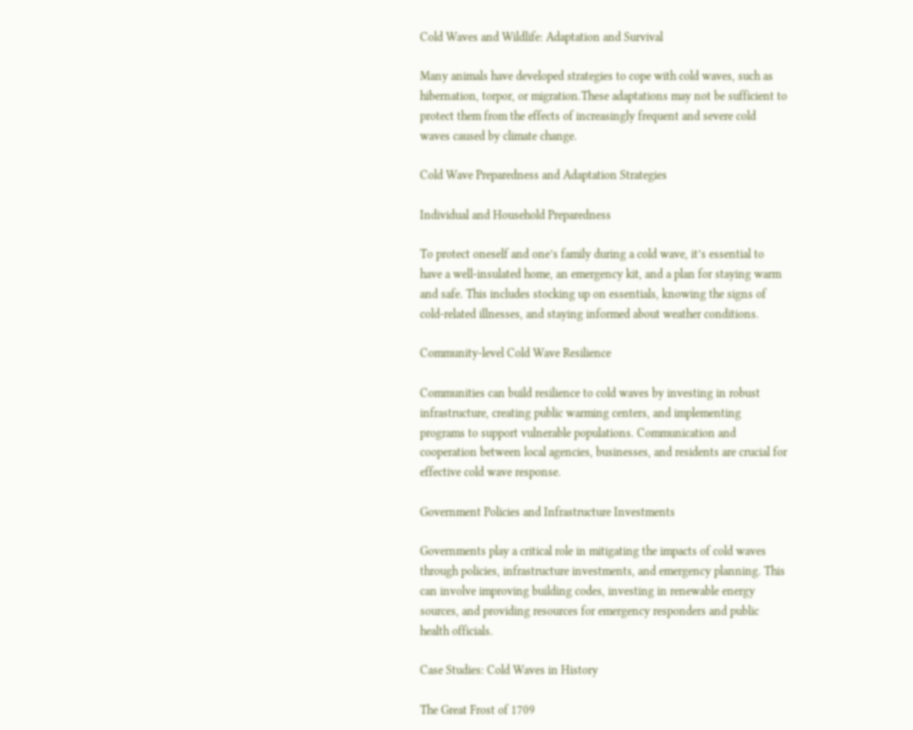Cold Waves and Wildlife: Adaptation and Survival

Many animals have developed strategies to cope with cold waves, such as hibernation, torpor, or migration.These adaptations may not be sufficient to protect them from the effects of increasingly frequent and severe cold waves caused by climate change.

Cold Wave Preparedness and Adaptation Strategies

Individual and Household Preparedness

To protect oneself and one’s family during a cold wave, it’s essential to have a well-insulated home, an emergency kit, and a plan for staying warm and safe. This includes stocking up on essentials, knowing the signs of cold-related illnesses, and staying informed about weather conditions.

Community-level Cold Wave Resilience

Communities can build resilience to cold waves by investing in robust infrastructure, creating public warming centers, and implementing programs to support vulnerable populations. Communication and cooperation between local agencies, businesses, and residents are crucial for effective cold wave response.

Government Policies and Infrastructure Investments

Governments play a critical role in mitigating the impacts of cold waves through policies, infrastructure investments, and emergency planning. This can involve improving building codes, investing in renewable energy sources, and providing resources for emergency responders and public health officials.

Case Studies: Cold Waves in History

The Great Frost of 1709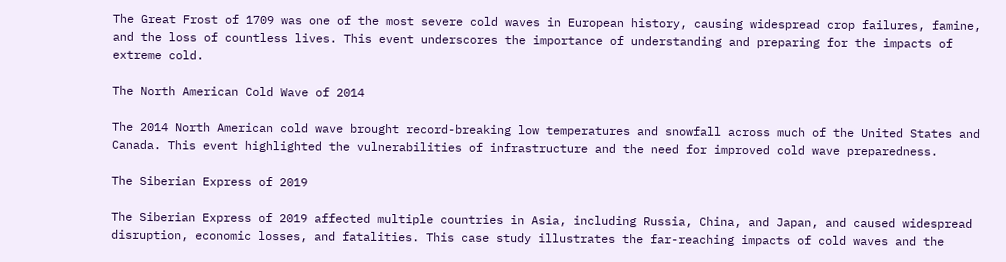The Great Frost of 1709 was one of the most severe cold waves in European history, causing widespread crop failures, famine, and the loss of countless lives. This event underscores the importance of understanding and preparing for the impacts of extreme cold.

The North American Cold Wave of 2014

The 2014 North American cold wave brought record-breaking low temperatures and snowfall across much of the United States and Canada. This event highlighted the vulnerabilities of infrastructure and the need for improved cold wave preparedness.

The Siberian Express of 2019

The Siberian Express of 2019 affected multiple countries in Asia, including Russia, China, and Japan, and caused widespread disruption, economic losses, and fatalities. This case study illustrates the far-reaching impacts of cold waves and the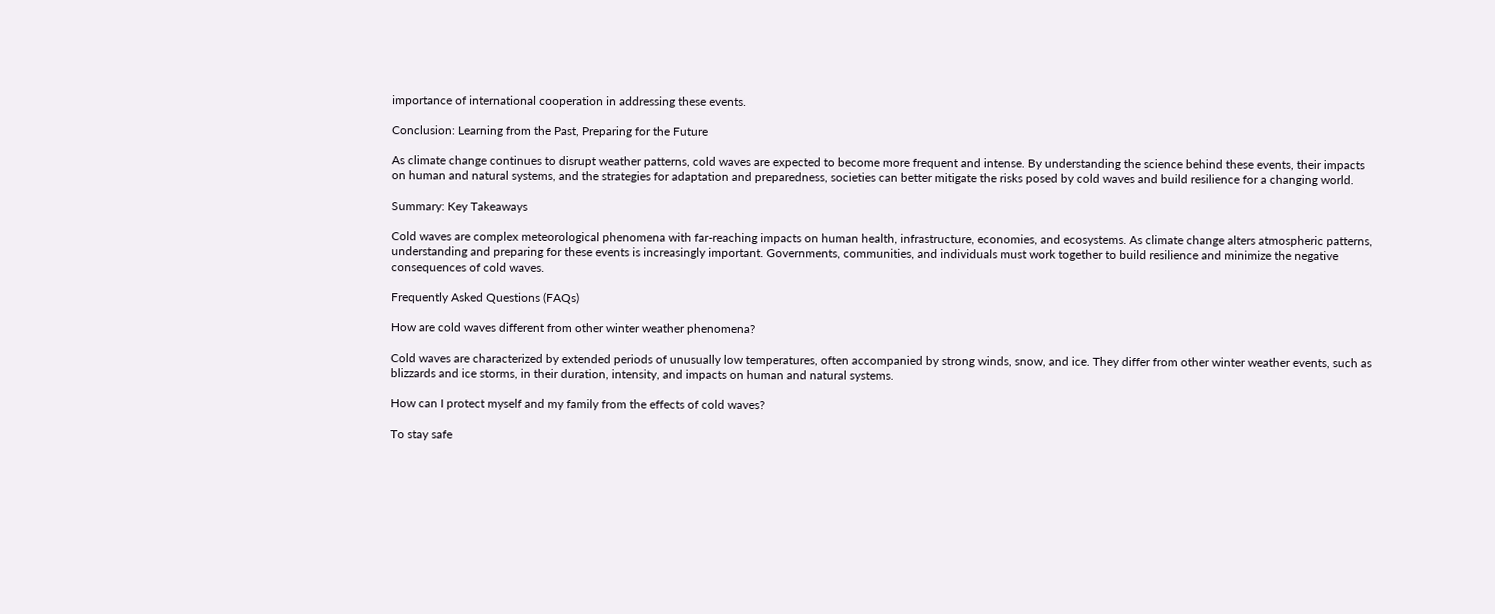importance of international cooperation in addressing these events.

Conclusion: Learning from the Past, Preparing for the Future

As climate change continues to disrupt weather patterns, cold waves are expected to become more frequent and intense. By understanding the science behind these events, their impacts on human and natural systems, and the strategies for adaptation and preparedness, societies can better mitigate the risks posed by cold waves and build resilience for a changing world.

Summary: Key Takeaways

Cold waves are complex meteorological phenomena with far-reaching impacts on human health, infrastructure, economies, and ecosystems. As climate change alters atmospheric patterns, understanding and preparing for these events is increasingly important. Governments, communities, and individuals must work together to build resilience and minimize the negative consequences of cold waves.

Frequently Asked Questions (FAQs)

How are cold waves different from other winter weather phenomena?

Cold waves are characterized by extended periods of unusually low temperatures, often accompanied by strong winds, snow, and ice. They differ from other winter weather events, such as blizzards and ice storms, in their duration, intensity, and impacts on human and natural systems.

How can I protect myself and my family from the effects of cold waves?

To stay safe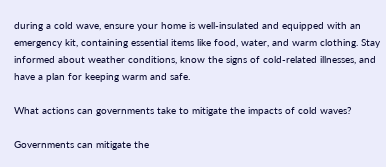during a cold wave, ensure your home is well-insulated and equipped with an emergency kit, containing essential items like food, water, and warm clothing. Stay informed about weather conditions, know the signs of cold-related illnesses, and have a plan for keeping warm and safe.

What actions can governments take to mitigate the impacts of cold waves?

Governments can mitigate the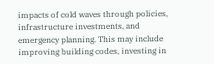impacts of cold waves through policies, infrastructure investments, and emergency planning. This may include improving building codes, investing in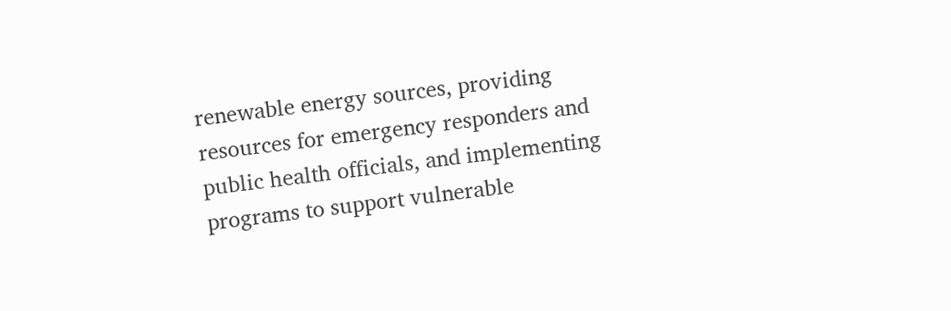renewable energy sources, providing resources for emergency responders and public health officials, and implementing programs to support vulnerable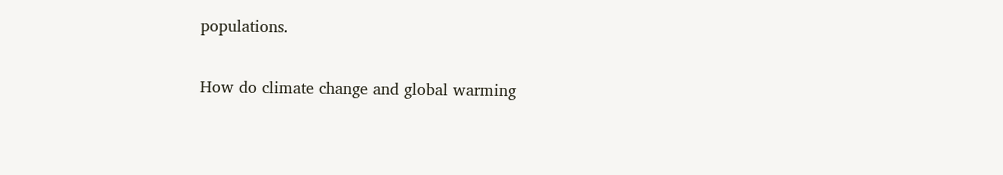populations.

How do climate change and global warming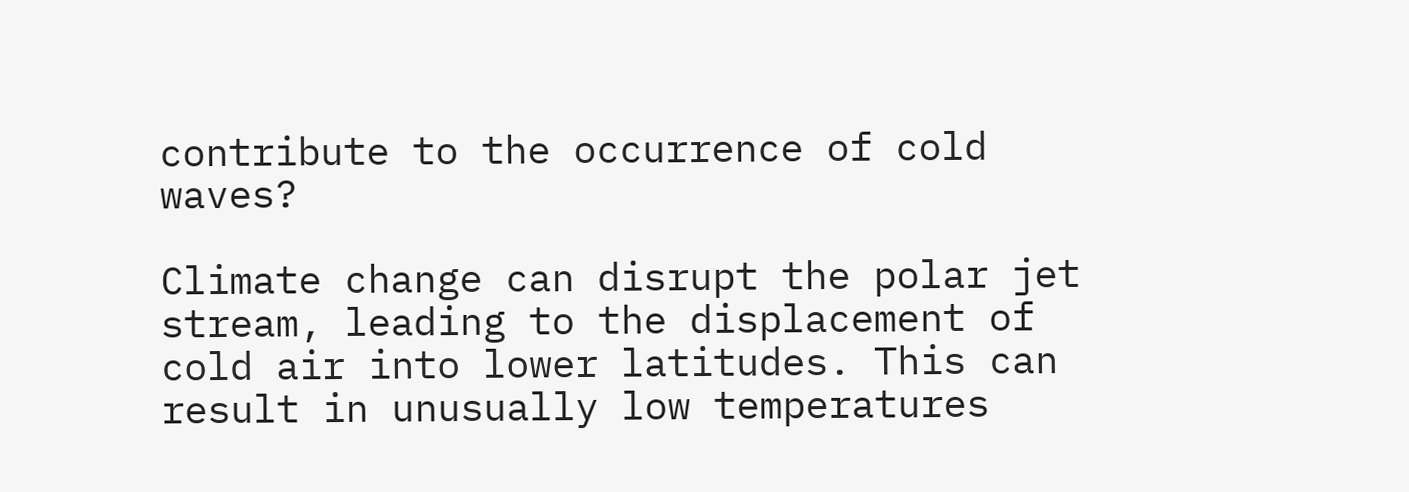contribute to the occurrence of cold waves?

Climate change can disrupt the polar jet stream, leading to the displacement of cold air into lower latitudes. This can result in unusually low temperatures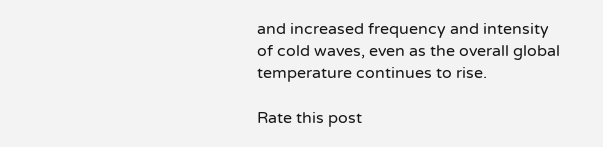and increased frequency and intensity of cold waves, even as the overall global temperature continues to rise.

Rate this post